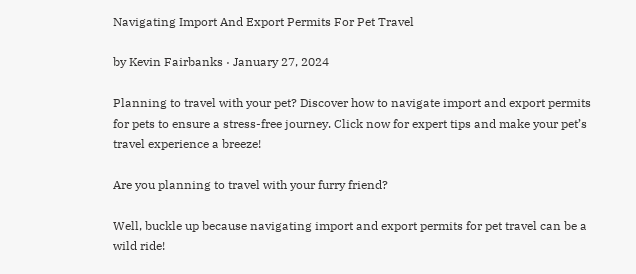Navigating Import And Export Permits For Pet Travel

by Kevin Fairbanks · January 27, 2024

Planning to travel with your pet? Discover how to navigate import and export permits for pets to ensure a stress-free journey. Click now for expert tips and make your pet’s travel experience a breeze!

Are you planning to travel with your furry friend?

Well, buckle up because navigating import and export permits for pet travel can be a wild ride!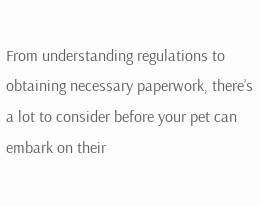From understanding regulations to obtaining necessary paperwork, there’s a lot to consider before your pet can embark on their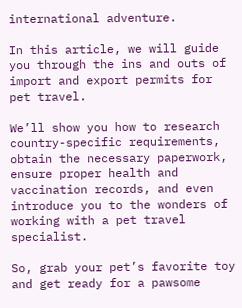international adventure.

In this article, we will guide you through the ins and outs of import and export permits for pet travel.

We’ll show you how to research country-specific requirements, obtain the necessary paperwork, ensure proper health and vaccination records, and even introduce you to the wonders of working with a pet travel specialist.

So, grab your pet’s favorite toy and get ready for a pawsome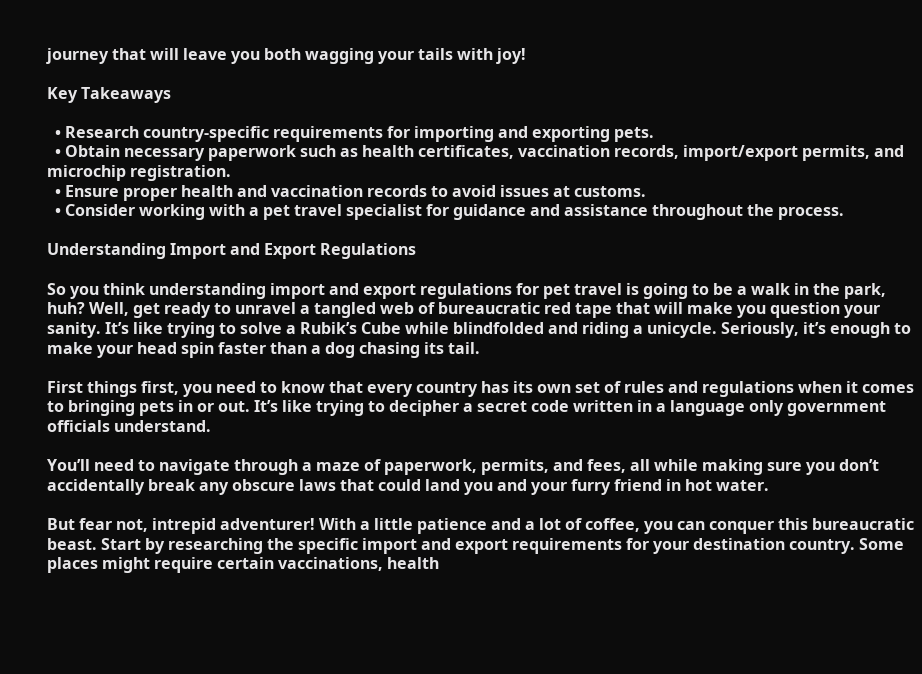journey that will leave you both wagging your tails with joy!

Key Takeaways

  • Research country-specific requirements for importing and exporting pets.
  • Obtain necessary paperwork such as health certificates, vaccination records, import/export permits, and microchip registration.
  • Ensure proper health and vaccination records to avoid issues at customs.
  • Consider working with a pet travel specialist for guidance and assistance throughout the process.

Understanding Import and Export Regulations

So you think understanding import and export regulations for pet travel is going to be a walk in the park, huh? Well, get ready to unravel a tangled web of bureaucratic red tape that will make you question your sanity. It’s like trying to solve a Rubik’s Cube while blindfolded and riding a unicycle. Seriously, it’s enough to make your head spin faster than a dog chasing its tail.

First things first, you need to know that every country has its own set of rules and regulations when it comes to bringing pets in or out. It’s like trying to decipher a secret code written in a language only government officials understand.

You’ll need to navigate through a maze of paperwork, permits, and fees, all while making sure you don’t accidentally break any obscure laws that could land you and your furry friend in hot water.

But fear not, intrepid adventurer! With a little patience and a lot of coffee, you can conquer this bureaucratic beast. Start by researching the specific import and export requirements for your destination country. Some places might require certain vaccinations, health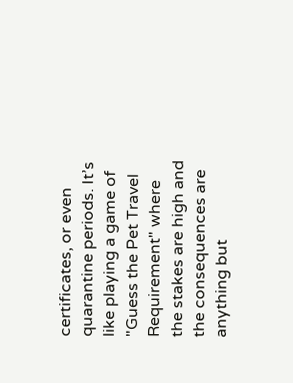certificates, or even quarantine periods. It’s like playing a game of "Guess the Pet Travel Requirement" where the stakes are high and the consequences are anything but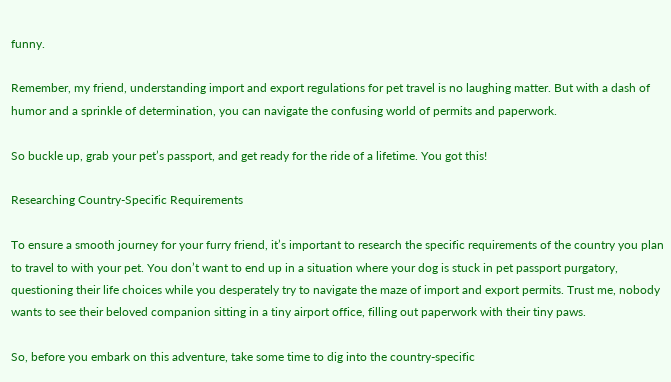funny.

Remember, my friend, understanding import and export regulations for pet travel is no laughing matter. But with a dash of humor and a sprinkle of determination, you can navigate the confusing world of permits and paperwork.

So buckle up, grab your pet’s passport, and get ready for the ride of a lifetime. You got this!

Researching Country-Specific Requirements

To ensure a smooth journey for your furry friend, it’s important to research the specific requirements of the country you plan to travel to with your pet. You don’t want to end up in a situation where your dog is stuck in pet passport purgatory, questioning their life choices while you desperately try to navigate the maze of import and export permits. Trust me, nobody wants to see their beloved companion sitting in a tiny airport office, filling out paperwork with their tiny paws.

So, before you embark on this adventure, take some time to dig into the country-specific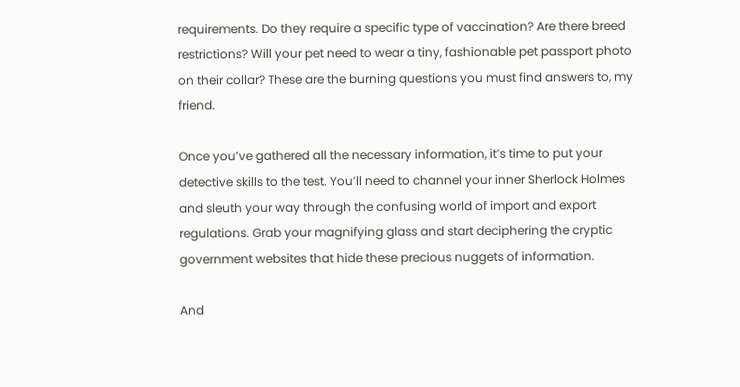requirements. Do they require a specific type of vaccination? Are there breed restrictions? Will your pet need to wear a tiny, fashionable pet passport photo on their collar? These are the burning questions you must find answers to, my friend.

Once you’ve gathered all the necessary information, it’s time to put your detective skills to the test. You’ll need to channel your inner Sherlock Holmes and sleuth your way through the confusing world of import and export regulations. Grab your magnifying glass and start deciphering the cryptic government websites that hide these precious nuggets of information.

And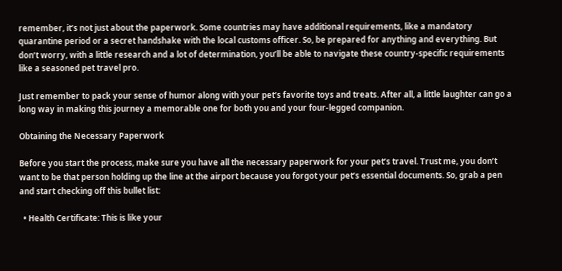remember, it’s not just about the paperwork. Some countries may have additional requirements, like a mandatory quarantine period or a secret handshake with the local customs officer. So, be prepared for anything and everything. But don’t worry, with a little research and a lot of determination, you’ll be able to navigate these country-specific requirements like a seasoned pet travel pro.

Just remember to pack your sense of humor along with your pet’s favorite toys and treats. After all, a little laughter can go a long way in making this journey a memorable one for both you and your four-legged companion.

Obtaining the Necessary Paperwork

Before you start the process, make sure you have all the necessary paperwork for your pet’s travel. Trust me, you don’t want to be that person holding up the line at the airport because you forgot your pet’s essential documents. So, grab a pen and start checking off this bullet list:

  • Health Certificate: This is like your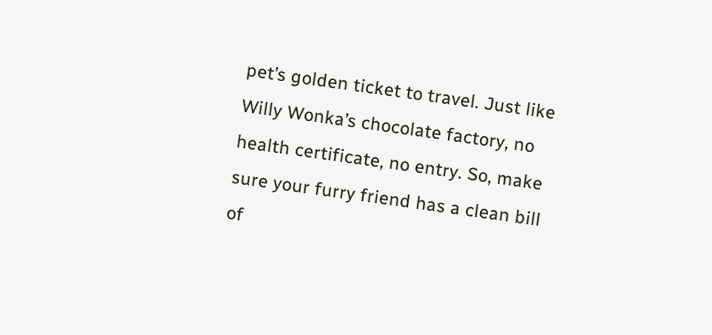pet’s golden ticket to travel. Just like Willy Wonka’s chocolate factory, no health certificate, no entry. So, make sure your furry friend has a clean bill of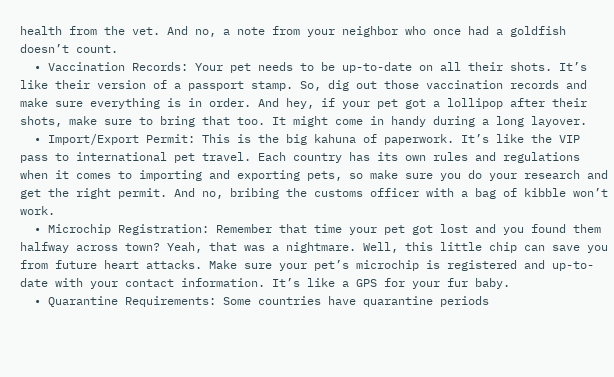health from the vet. And no, a note from your neighbor who once had a goldfish doesn’t count.
  • Vaccination Records: Your pet needs to be up-to-date on all their shots. It’s like their version of a passport stamp. So, dig out those vaccination records and make sure everything is in order. And hey, if your pet got a lollipop after their shots, make sure to bring that too. It might come in handy during a long layover.
  • Import/Export Permit: This is the big kahuna of paperwork. It’s like the VIP pass to international pet travel. Each country has its own rules and regulations when it comes to importing and exporting pets, so make sure you do your research and get the right permit. And no, bribing the customs officer with a bag of kibble won’t work.
  • Microchip Registration: Remember that time your pet got lost and you found them halfway across town? Yeah, that was a nightmare. Well, this little chip can save you from future heart attacks. Make sure your pet’s microchip is registered and up-to-date with your contact information. It’s like a GPS for your fur baby.
  • Quarantine Requirements: Some countries have quarantine periods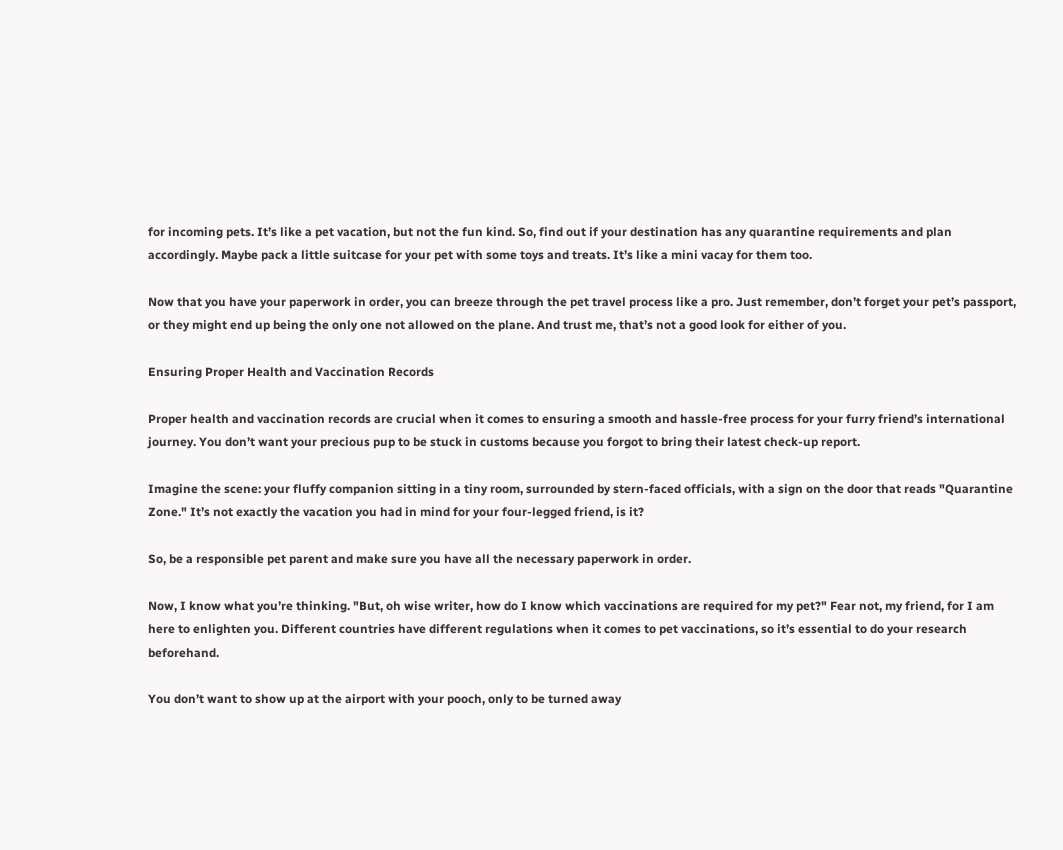for incoming pets. It’s like a pet vacation, but not the fun kind. So, find out if your destination has any quarantine requirements and plan accordingly. Maybe pack a little suitcase for your pet with some toys and treats. It’s like a mini vacay for them too.

Now that you have your paperwork in order, you can breeze through the pet travel process like a pro. Just remember, don’t forget your pet’s passport, or they might end up being the only one not allowed on the plane. And trust me, that’s not a good look for either of you.

Ensuring Proper Health and Vaccination Records

Proper health and vaccination records are crucial when it comes to ensuring a smooth and hassle-free process for your furry friend’s international journey. You don’t want your precious pup to be stuck in customs because you forgot to bring their latest check-up report.

Imagine the scene: your fluffy companion sitting in a tiny room, surrounded by stern-faced officials, with a sign on the door that reads "Quarantine Zone." It’s not exactly the vacation you had in mind for your four-legged friend, is it?

So, be a responsible pet parent and make sure you have all the necessary paperwork in order.

Now, I know what you’re thinking. "But, oh wise writer, how do I know which vaccinations are required for my pet?" Fear not, my friend, for I am here to enlighten you. Different countries have different regulations when it comes to pet vaccinations, so it’s essential to do your research beforehand.

You don’t want to show up at the airport with your pooch, only to be turned away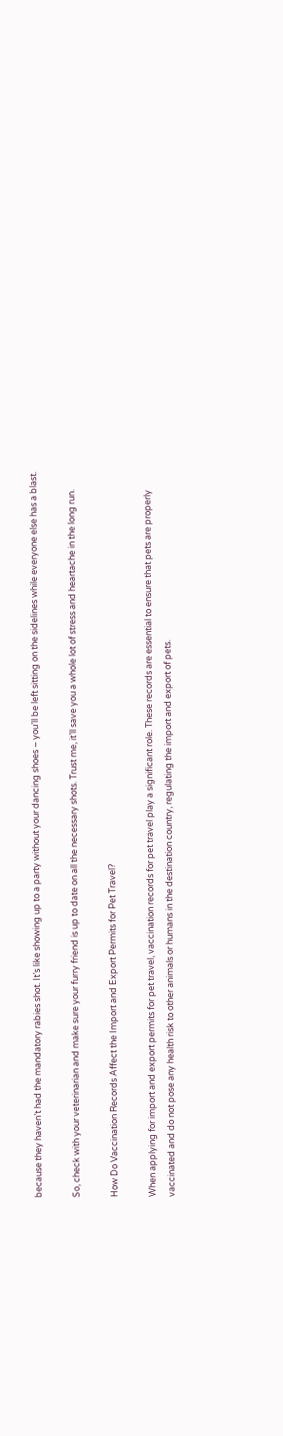because they haven’t had the mandatory rabies shot. It’s like showing up to a party without your dancing shoes – you’ll be left sitting on the sidelines while everyone else has a blast.

So, check with your veterinarian and make sure your furry friend is up to date on all the necessary shots. Trust me, it’ll save you a whole lot of stress and heartache in the long run.

How Do Vaccination Records Affect the Import and Export Permits for Pet Travel?

When applying for import and export permits for pet travel, vaccination records for pet travel play a significant role. These records are essential to ensure that pets are properly vaccinated and do not pose any health risk to other animals or humans in the destination country, regulating the import and export of pets.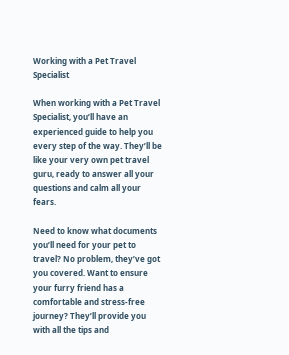Working with a Pet Travel Specialist

When working with a Pet Travel Specialist, you’ll have an experienced guide to help you every step of the way. They’ll be like your very own pet travel guru, ready to answer all your questions and calm all your fears.

Need to know what documents you’ll need for your pet to travel? No problem, they’ve got you covered. Want to ensure your furry friend has a comfortable and stress-free journey? They’ll provide you with all the tips and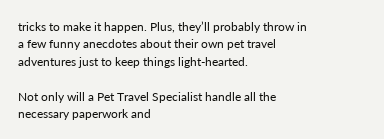tricks to make it happen. Plus, they’ll probably throw in a few funny anecdotes about their own pet travel adventures just to keep things light-hearted.

Not only will a Pet Travel Specialist handle all the necessary paperwork and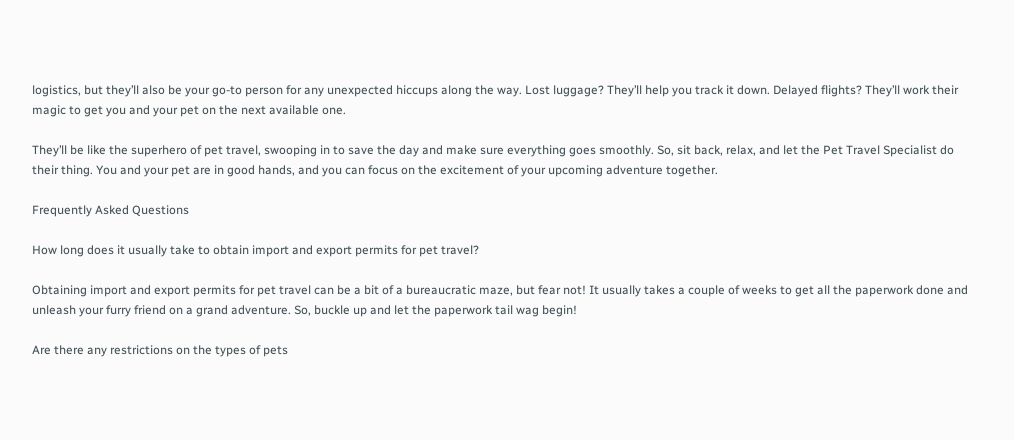logistics, but they’ll also be your go-to person for any unexpected hiccups along the way. Lost luggage? They’ll help you track it down. Delayed flights? They’ll work their magic to get you and your pet on the next available one.

They’ll be like the superhero of pet travel, swooping in to save the day and make sure everything goes smoothly. So, sit back, relax, and let the Pet Travel Specialist do their thing. You and your pet are in good hands, and you can focus on the excitement of your upcoming adventure together.

Frequently Asked Questions

How long does it usually take to obtain import and export permits for pet travel?

Obtaining import and export permits for pet travel can be a bit of a bureaucratic maze, but fear not! It usually takes a couple of weeks to get all the paperwork done and unleash your furry friend on a grand adventure. So, buckle up and let the paperwork tail wag begin!

Are there any restrictions on the types of pets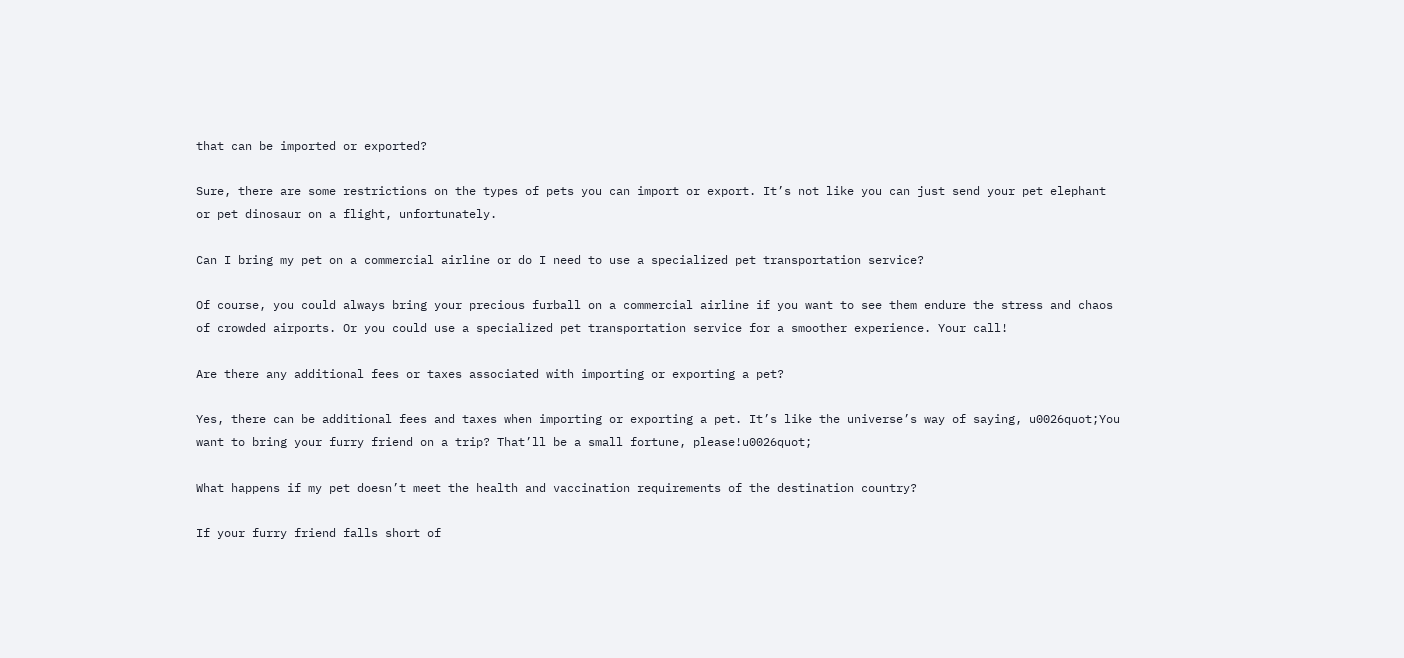that can be imported or exported?

Sure, there are some restrictions on the types of pets you can import or export. It’s not like you can just send your pet elephant or pet dinosaur on a flight, unfortunately.

Can I bring my pet on a commercial airline or do I need to use a specialized pet transportation service?

Of course, you could always bring your precious furball on a commercial airline if you want to see them endure the stress and chaos of crowded airports. Or you could use a specialized pet transportation service for a smoother experience. Your call!

Are there any additional fees or taxes associated with importing or exporting a pet?

Yes, there can be additional fees and taxes when importing or exporting a pet. It’s like the universe’s way of saying, u0026quot;You want to bring your furry friend on a trip? That’ll be a small fortune, please!u0026quot;

What happens if my pet doesn’t meet the health and vaccination requirements of the destination country?

If your furry friend falls short of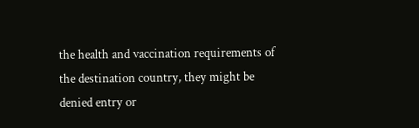the health and vaccination requirements of the destination country, they might be denied entry or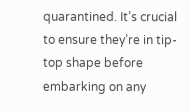quarantined. It’s crucial to ensure they’re in tip-top shape before embarking on any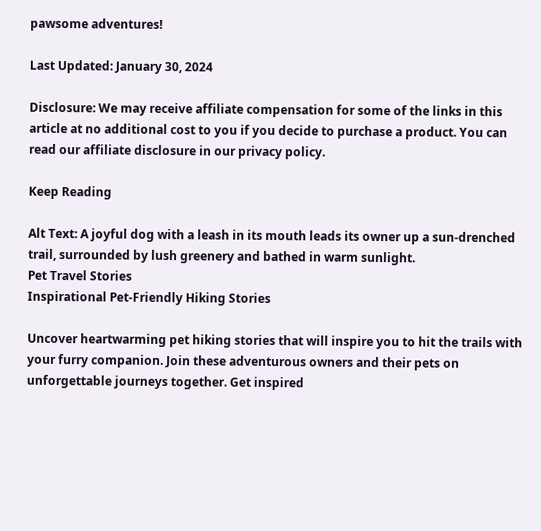pawsome adventures!

Last Updated: January 30, 2024

Disclosure: We may receive affiliate compensation for some of the links in this article at no additional cost to you if you decide to purchase a product. You can read our affiliate disclosure in our privacy policy.

Keep Reading

Alt Text: A joyful dog with a leash in its mouth leads its owner up a sun-drenched trail, surrounded by lush greenery and bathed in warm sunlight.
Pet Travel Stories
Inspirational Pet-Friendly Hiking Stories

Uncover heartwarming pet hiking stories that will inspire you to hit the trails with your furry companion. Join these adventurous owners and their pets on unforgettable journeys together. Get inspired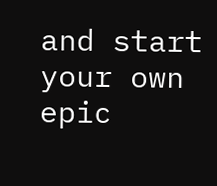and start your own epic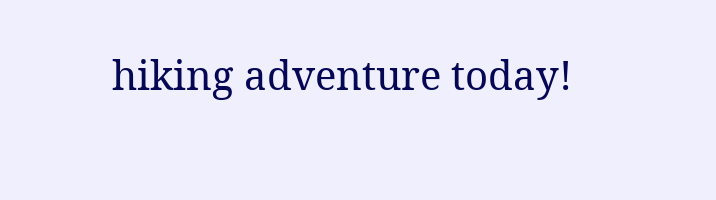hiking adventure today!